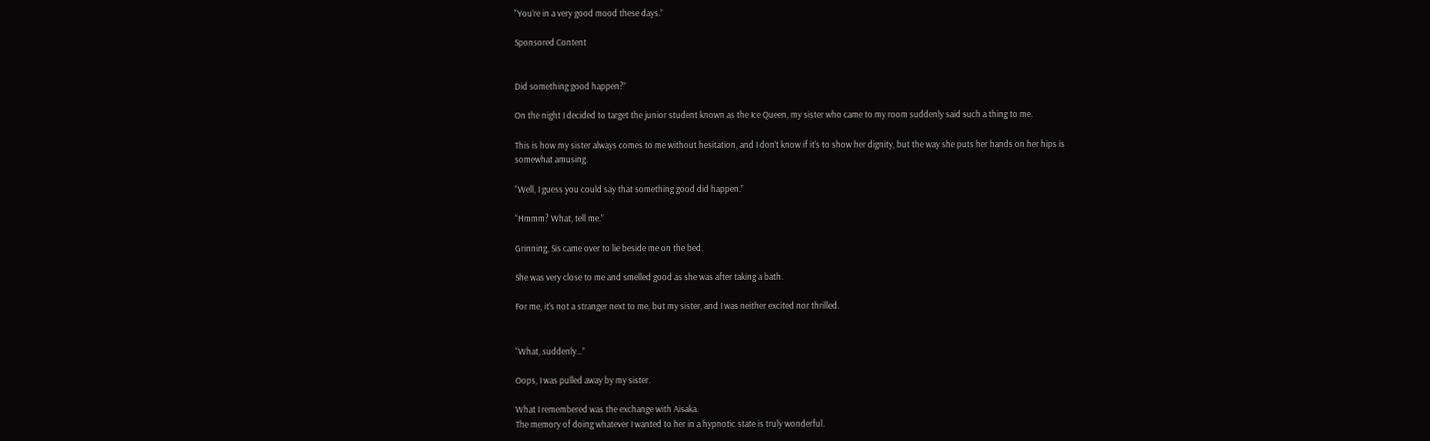“You’re in a very good mood these days.”

Sponsored Content


Did something good happen?”

On the night I decided to target the junior student known as the Ice Queen, my sister who came to my room suddenly said such a thing to me.

This is how my sister always comes to me without hesitation, and I don’t know if it’s to show her dignity, but the way she puts her hands on her hips is somewhat amusing.

“Well, I guess you could say that something good did happen.”

“Hmmm? What, tell me.”

Grinning, Sis came over to lie beside me on the bed.

She was very close to me and smelled good as she was after taking a bath.

For me, it’s not a stranger next to me, but my sister, and I was neither excited nor thrilled.


“What, suddenly…”

Oops, I was pulled away by my sister.

What I remembered was the exchange with Aisaka.
The memory of doing whatever I wanted to her in a hypnotic state is truly wonderful.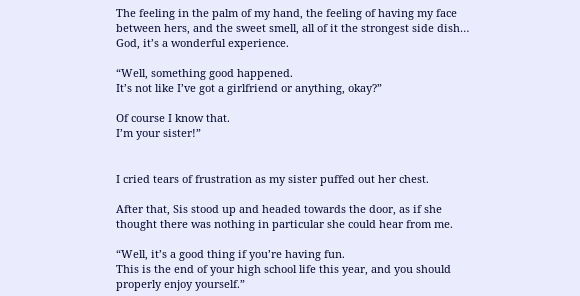The feeling in the palm of my hand, the feeling of having my face between hers, and the sweet smell, all of it the strongest side dish… God, it’s a wonderful experience.

“Well, something good happened.
It’s not like I’ve got a girlfriend or anything, okay?”

Of course I know that.
I’m your sister!”


I cried tears of frustration as my sister puffed out her chest.

After that, Sis stood up and headed towards the door, as if she thought there was nothing in particular she could hear from me.

“Well, it’s a good thing if you’re having fun.
This is the end of your high school life this year, and you should properly enjoy yourself.”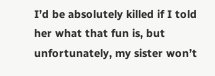I’d be absolutely killed if I told her what that fun is, but unfortunately, my sister won’t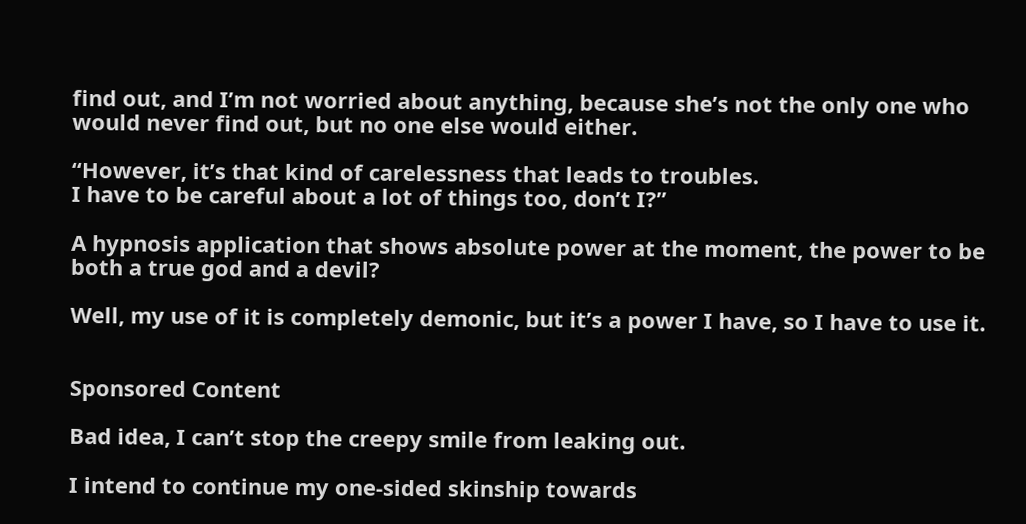find out, and I’m not worried about anything, because she’s not the only one who would never find out, but no one else would either.

“However, it’s that kind of carelessness that leads to troubles.
I have to be careful about a lot of things too, don’t I?”

A hypnosis application that shows absolute power at the moment, the power to be both a true god and a devil?

Well, my use of it is completely demonic, but it’s a power I have, so I have to use it.


Sponsored Content

Bad idea, I can’t stop the creepy smile from leaking out.

I intend to continue my one-sided skinship towards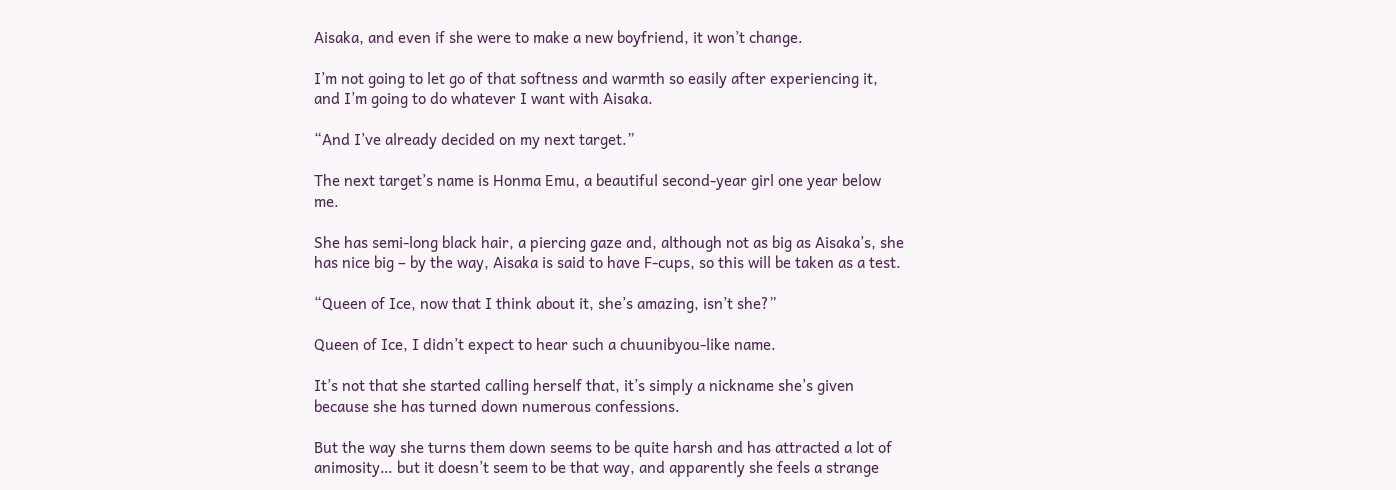Aisaka, and even if she were to make a new boyfriend, it won’t change.

I’m not going to let go of that softness and warmth so easily after experiencing it, and I’m going to do whatever I want with Aisaka.

“And I’ve already decided on my next target.”

The next target’s name is Honma Emu, a beautiful second-year girl one year below me.

She has semi-long black hair, a piercing gaze and, although not as big as Aisaka’s, she has nice big – by the way, Aisaka is said to have F-cups, so this will be taken as a test.

“Queen of Ice, now that I think about it, she’s amazing, isn’t she?”

Queen of Ice, I didn’t expect to hear such a chuunibyou-like name.

It’s not that she started calling herself that, it’s simply a nickname she’s given because she has turned down numerous confessions.

But the way she turns them down seems to be quite harsh and has attracted a lot of animosity… but it doesn’t seem to be that way, and apparently she feels a strange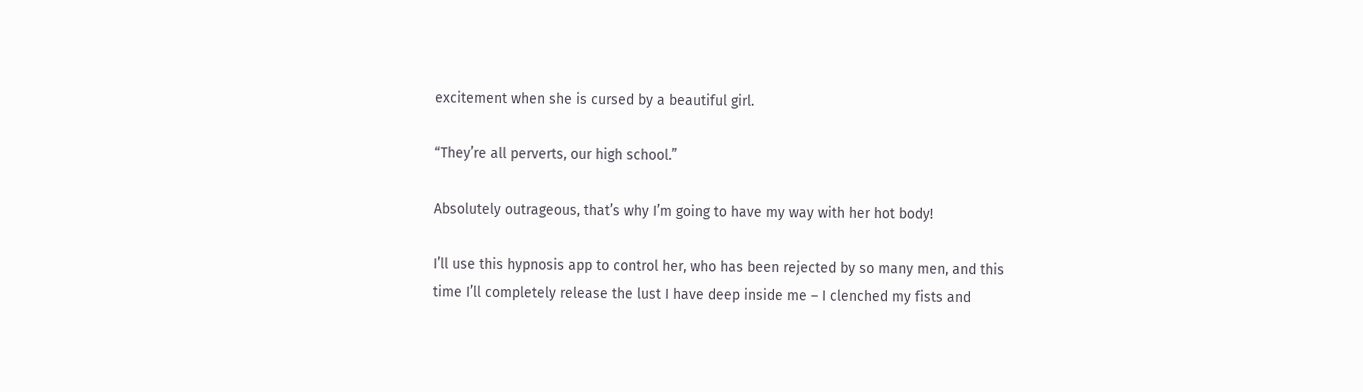excitement when she is cursed by a beautiful girl.

“They’re all perverts, our high school.”

Absolutely outrageous, that’s why I’m going to have my way with her hot body!

I’ll use this hypnosis app to control her, who has been rejected by so many men, and this time I’ll completely release the lust I have deep inside me – I clenched my fists and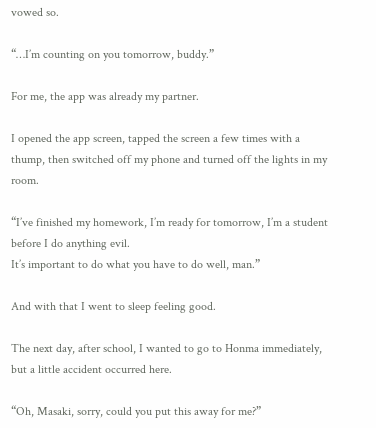vowed so.

“…I’m counting on you tomorrow, buddy.”

For me, the app was already my partner.

I opened the app screen, tapped the screen a few times with a thump, then switched off my phone and turned off the lights in my room.

“I’ve finished my homework, I’m ready for tomorrow, I’m a student before I do anything evil.
It’s important to do what you have to do well, man.”

And with that I went to sleep feeling good.

The next day, after school, I wanted to go to Honma immediately, but a little accident occurred here.

“Oh, Masaki, sorry, could you put this away for me?”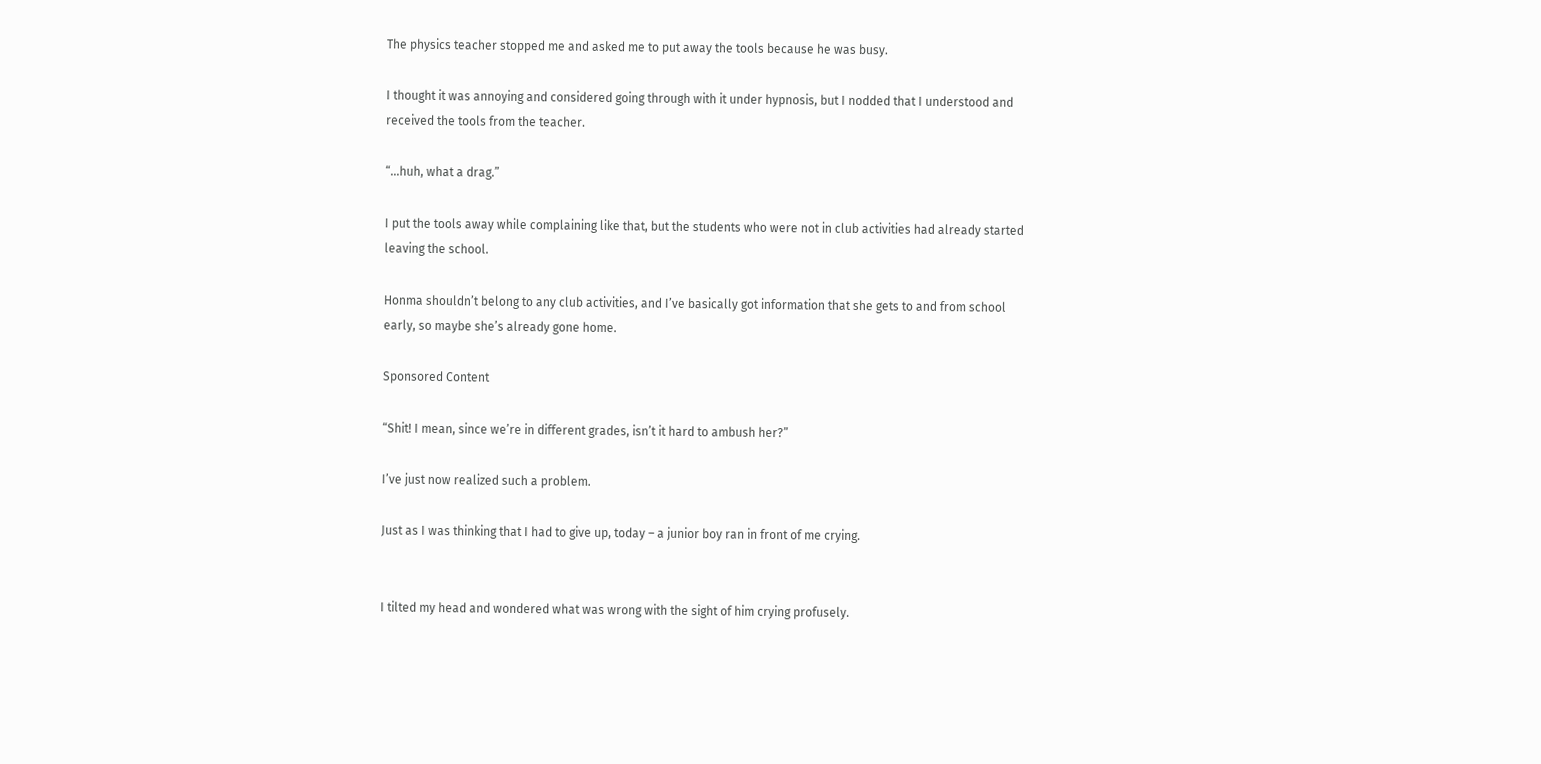The physics teacher stopped me and asked me to put away the tools because he was busy.

I thought it was annoying and considered going through with it under hypnosis, but I nodded that I understood and received the tools from the teacher.

“…huh, what a drag.”

I put the tools away while complaining like that, but the students who were not in club activities had already started leaving the school.

Honma shouldn’t belong to any club activities, and I’ve basically got information that she gets to and from school early, so maybe she’s already gone home.

Sponsored Content

“Shit! I mean, since we’re in different grades, isn’t it hard to ambush her?”

I’ve just now realized such a problem.

Just as I was thinking that I had to give up, today – a junior boy ran in front of me crying.


I tilted my head and wondered what was wrong with the sight of him crying profusely.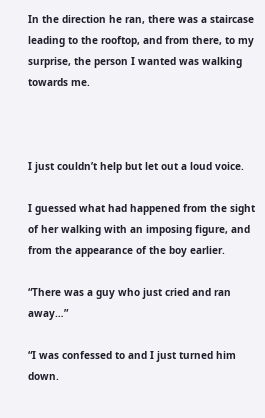In the direction he ran, there was a staircase leading to the rooftop, and from there, to my surprise, the person I wanted was walking towards me.



I just couldn’t help but let out a loud voice.

I guessed what had happened from the sight of her walking with an imposing figure, and from the appearance of the boy earlier.

“There was a guy who just cried and ran away…”

“I was confessed to and I just turned him down.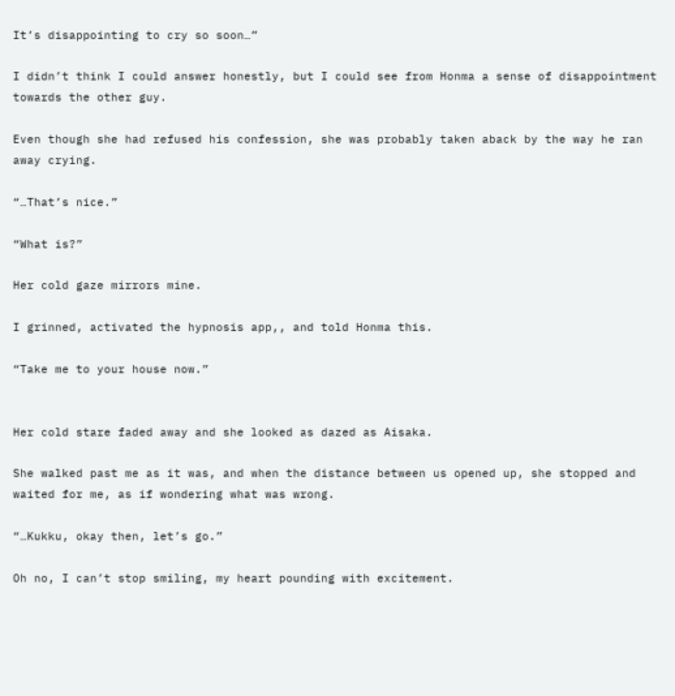It’s disappointing to cry so soon…”

I didn’t think I could answer honestly, but I could see from Honma a sense of disappointment towards the other guy.

Even though she had refused his confession, she was probably taken aback by the way he ran away crying.

“…That’s nice.”

“What is?”

Her cold gaze mirrors mine.

I grinned, activated the hypnosis app,, and told Honma this.

“Take me to your house now.”


Her cold stare faded away and she looked as dazed as Aisaka.

She walked past me as it was, and when the distance between us opened up, she stopped and waited for me, as if wondering what was wrong.

“…Kukku, okay then, let’s go.”

Oh no, I can’t stop smiling, my heart pounding with excitement.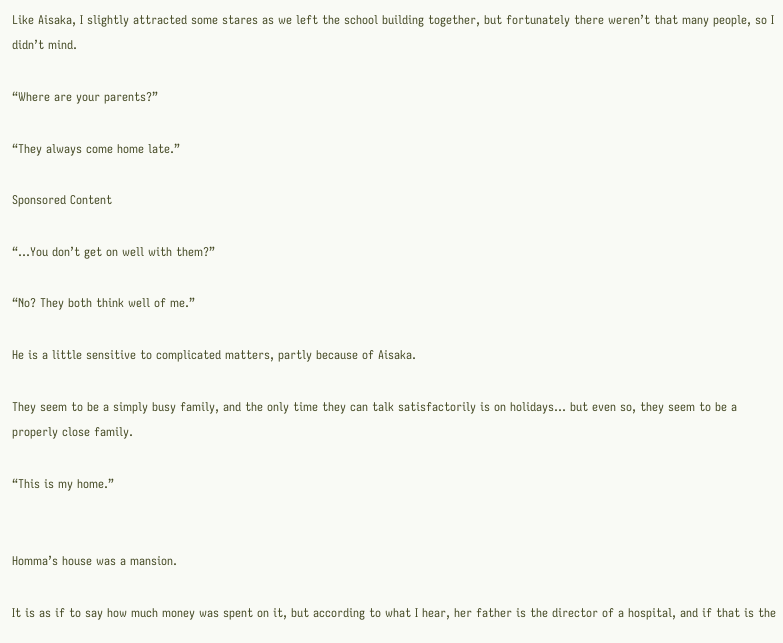Like Aisaka, I slightly attracted some stares as we left the school building together, but fortunately there weren’t that many people, so I didn’t mind.

“Where are your parents?”

“They always come home late.”

Sponsored Content

“…You don’t get on well with them?”

“No? They both think well of me.”

He is a little sensitive to complicated matters, partly because of Aisaka.

They seem to be a simply busy family, and the only time they can talk satisfactorily is on holidays… but even so, they seem to be a properly close family.

“This is my home.”


Homma’s house was a mansion.

It is as if to say how much money was spent on it, but according to what I hear, her father is the director of a hospital, and if that is the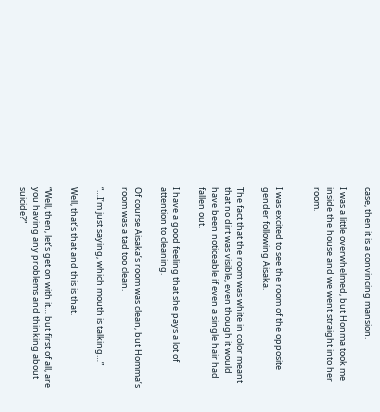case, then it is a convincing mansion.

I was a little overwhelmed, but Honma took me inside the house and we went straight into her room.


I was excited to see the room of the opposite gender following Aisaka.

The fact that the room was white in color meant that no dirt was visible, even though it would have been noticeable if even a single hair had fallen out.

I have a good feeling that she pays a lot of attention to cleaning.

Of course Aisaka’s room was clean, but Homma’s room was a tad too clean.

“…I’m just saying, which mouth is talking…”

Well, that’s that and this is that.

“Well, then, let’s get on with it… but first of all, are you having any problems and thinking about suicide?”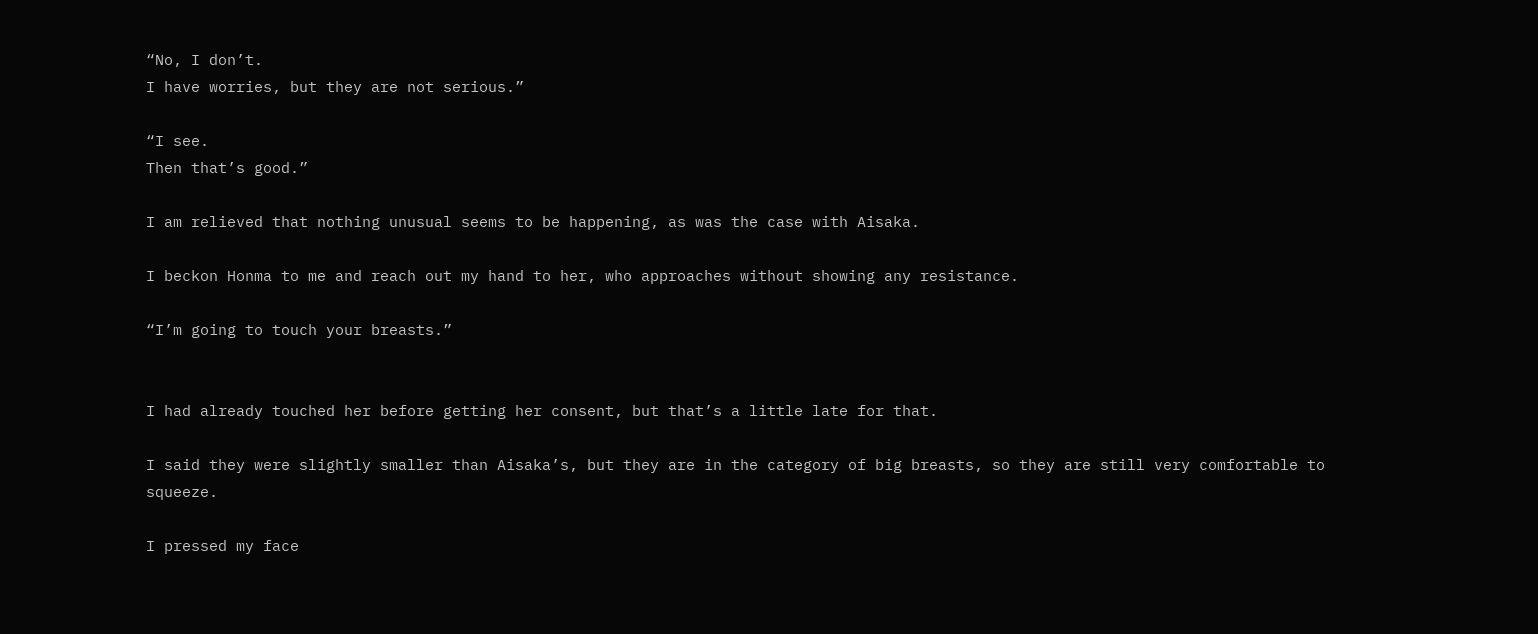“No, I don’t.
I have worries, but they are not serious.”

“I see.
Then that’s good.”

I am relieved that nothing unusual seems to be happening, as was the case with Aisaka.

I beckon Honma to me and reach out my hand to her, who approaches without showing any resistance.

“I’m going to touch your breasts.”


I had already touched her before getting her consent, but that’s a little late for that.

I said they were slightly smaller than Aisaka’s, but they are in the category of big breasts, so they are still very comfortable to squeeze.

I pressed my face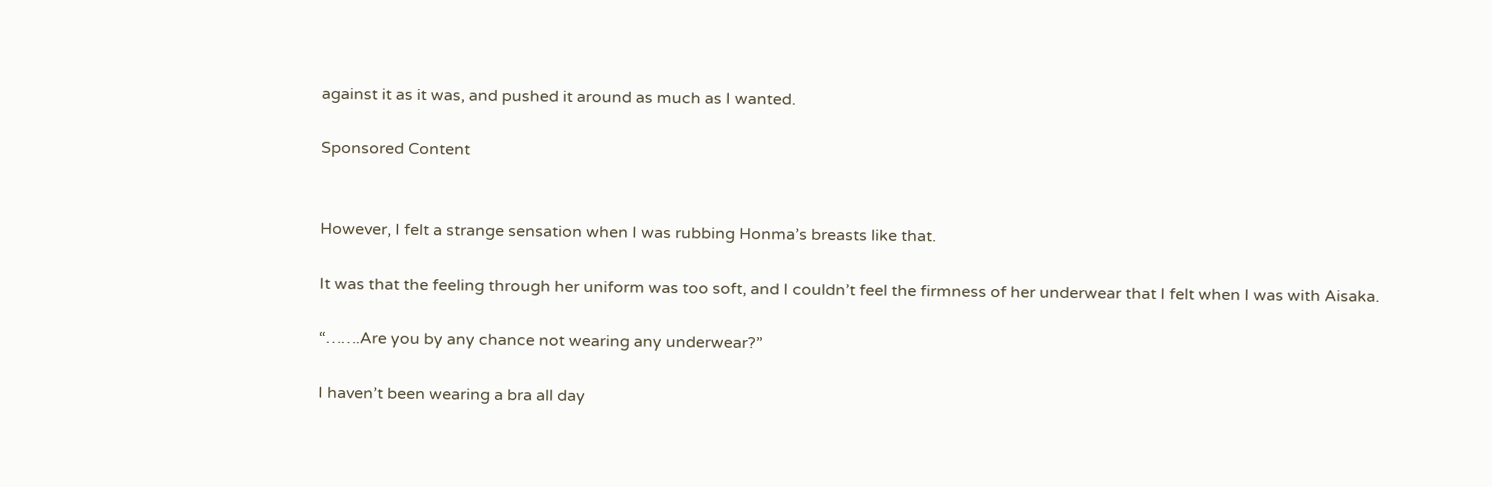against it as it was, and pushed it around as much as I wanted.

Sponsored Content


However, I felt a strange sensation when I was rubbing Honma’s breasts like that.

It was that the feeling through her uniform was too soft, and I couldn’t feel the firmness of her underwear that I felt when I was with Aisaka.

“…….Are you by any chance not wearing any underwear?”

I haven’t been wearing a bra all day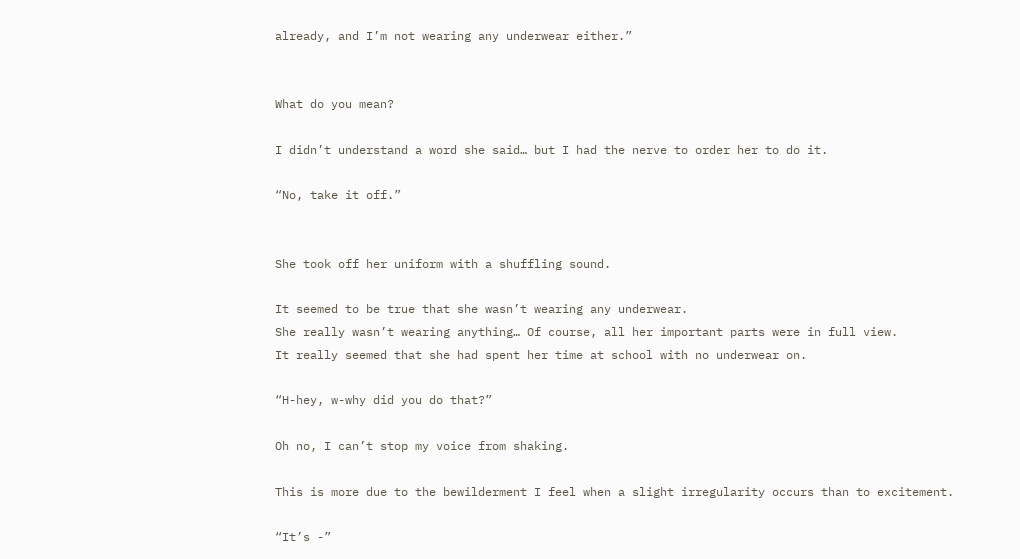already, and I’m not wearing any underwear either.”


What do you mean?

I didn’t understand a word she said… but I had the nerve to order her to do it.

“No, take it off.”


She took off her uniform with a shuffling sound.

It seemed to be true that she wasn’t wearing any underwear.
She really wasn’t wearing anything… Of course, all her important parts were in full view.
It really seemed that she had spent her time at school with no underwear on.

“H-hey, w-why did you do that?”

Oh no, I can’t stop my voice from shaking.

This is more due to the bewilderment I feel when a slight irregularity occurs than to excitement.

“It’s -”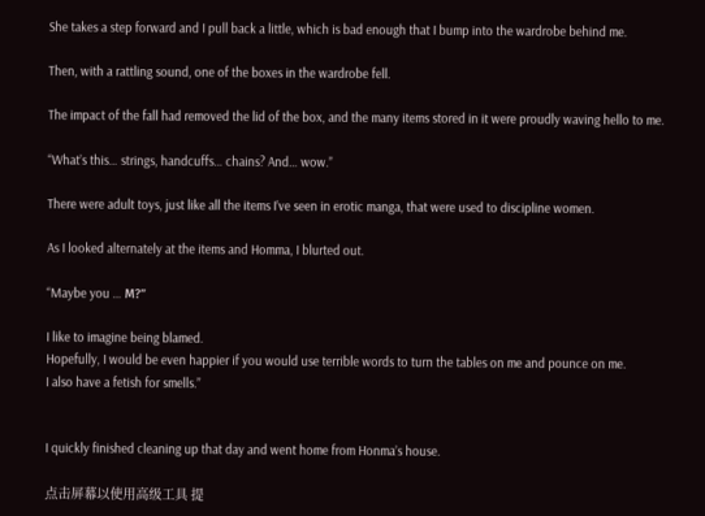She takes a step forward and I pull back a little, which is bad enough that I bump into the wardrobe behind me.

Then, with a rattling sound, one of the boxes in the wardrobe fell.

The impact of the fall had removed the lid of the box, and the many items stored in it were proudly waving hello to me.

“What’s this… strings, handcuffs… chains? And… wow.”

There were adult toys, just like all the items I’ve seen in erotic manga, that were used to discipline women.

As I looked alternately at the items and Homma, I blurted out.

“Maybe you … М?”

I like to imagine being blamed.
Hopefully, I would be even happier if you would use terrible words to turn the tables on me and pounce on me.
I also have a fetish for smells.”


I quickly finished cleaning up that day and went home from Honma’s house.

点击屏幕以使用高级工具 提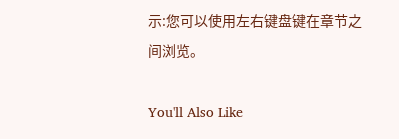示:您可以使用左右键盘键在章节之间浏览。

You'll Also Like